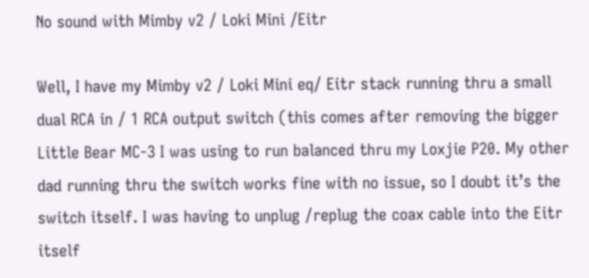No sound with Mimby v2 / Loki Mini /Eitr

Well, I have my Mimby v2 / Loki Mini eq/ Eitr stack running thru a small dual RCA in / 1 RCA output switch (this comes after removing the bigger Little Bear MC-3 I was using to run balanced thru my Loxjie P20. My other dad running thru the switch works fine with no issue, so I doubt it’s the switch itself. I was having to unplug /replug the coax cable into the Eitr itself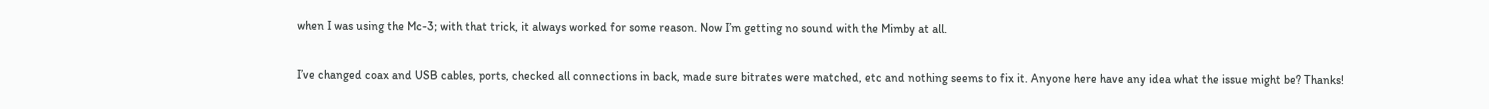when I was using the Mc-3; with that trick, it always worked for some reason. Now I’m getting no sound with the Mimby at all.

I’ve changed coax and USB cables, ports, checked all connections in back, made sure bitrates were matched, etc and nothing seems to fix it. Anyone here have any idea what the issue might be? Thanks!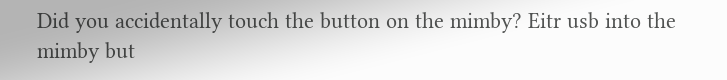Did you accidentally touch the button on the mimby? Eitr usb into the mimby but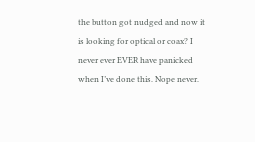the button got nudged and now it is looking for optical or coax? I never ever EVER have panicked when I’ve done this. Nope never.